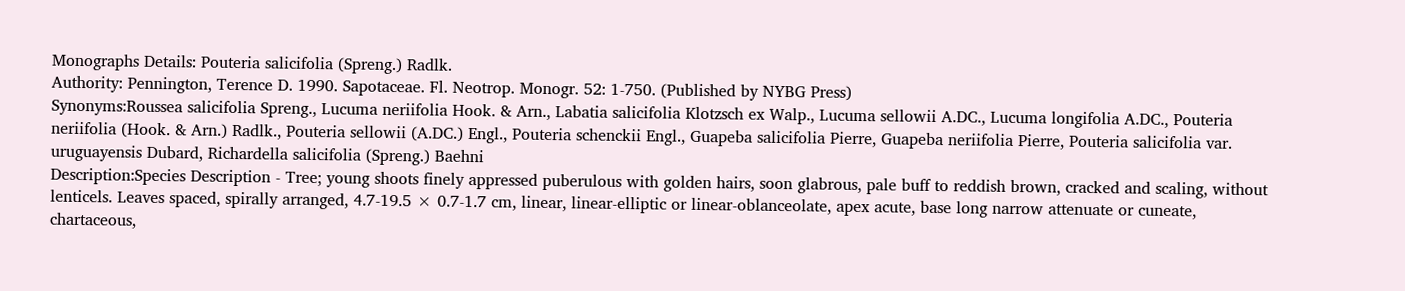Monographs Details: Pouteria salicifolia (Spreng.) Radlk.
Authority: Pennington, Terence D. 1990. Sapotaceae. Fl. Neotrop. Monogr. 52: 1-750. (Published by NYBG Press)
Synonyms:Roussea salicifolia Spreng., Lucuma neriifolia Hook. & Arn., Labatia salicifolia Klotzsch ex Walp., Lucuma sellowii A.DC., Lucuma longifolia A.DC., Pouteria neriifolia (Hook. & Arn.) Radlk., Pouteria sellowii (A.DC.) Engl., Pouteria schenckii Engl., Guapeba salicifolia Pierre, Guapeba neriifolia Pierre, Pouteria salicifolia var. uruguayensis Dubard, Richardella salicifolia (Spreng.) Baehni
Description:Species Description - Tree; young shoots finely appressed puberulous with golden hairs, soon glabrous, pale buff to reddish brown, cracked and scaling, without lenticels. Leaves spaced, spirally arranged, 4.7-19.5 × 0.7-1.7 cm, linear, linear-elliptic or linear-oblanceolate, apex acute, base long narrow attenuate or cuneate, chartaceous,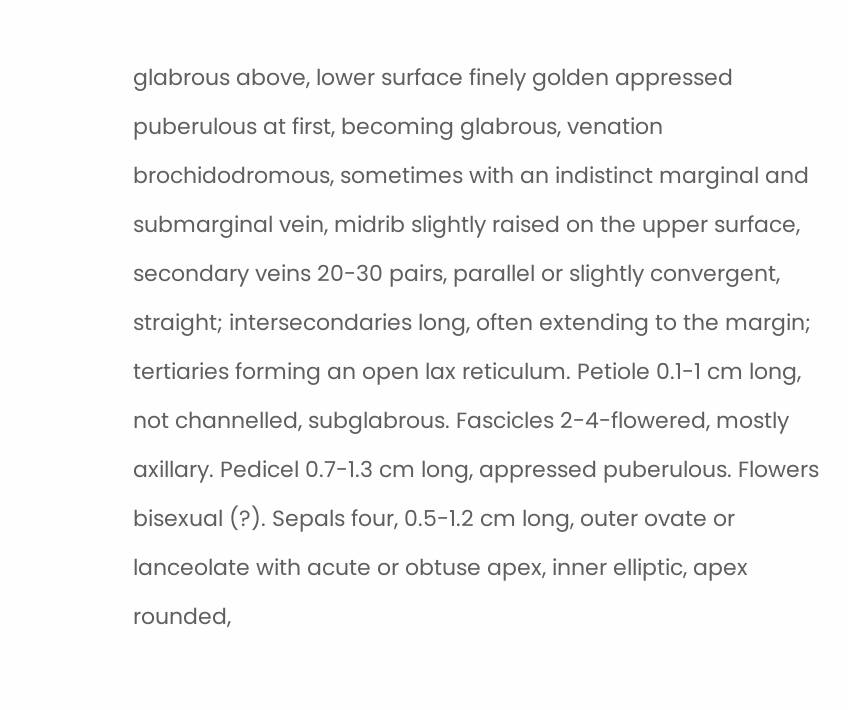glabrous above, lower surface finely golden appressed puberulous at first, becoming glabrous, venation brochidodromous, sometimes with an indistinct marginal and submarginal vein, midrib slightly raised on the upper surface, secondary veins 20-30 pairs, parallel or slightly convergent, straight; intersecondaries long, often extending to the margin; tertiaries forming an open lax reticulum. Petiole 0.1-1 cm long, not channelled, subglabrous. Fascicles 2-4-flowered, mostly axillary. Pedicel 0.7-1.3 cm long, appressed puberulous. Flowers bisexual (?). Sepals four, 0.5-1.2 cm long, outer ovate or lanceolate with acute or obtuse apex, inner elliptic, apex rounded,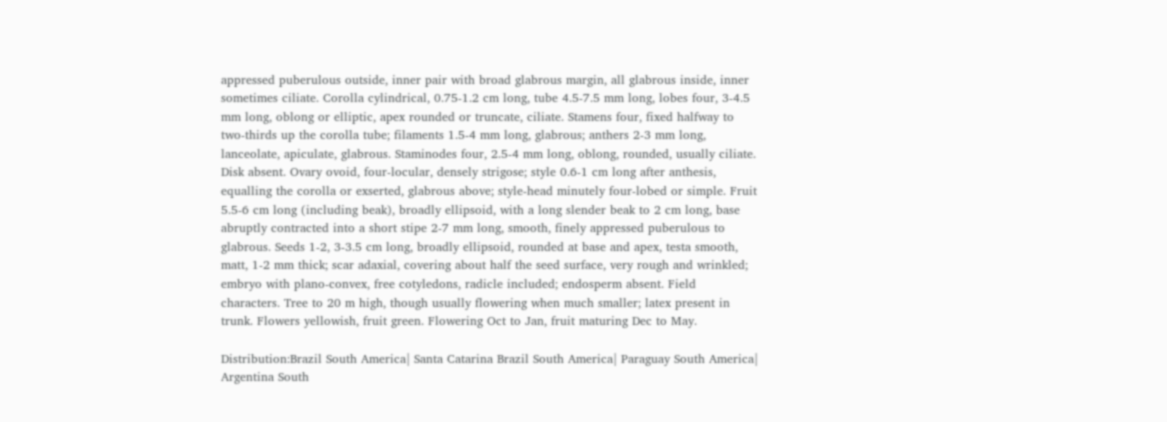appressed puberulous outside, inner pair with broad glabrous margin, all glabrous inside, inner sometimes ciliate. Corolla cylindrical, 0.75-1.2 cm long, tube 4.5-7.5 mm long, lobes four, 3-4.5 mm long, oblong or elliptic, apex rounded or truncate, ciliate. Stamens four, fixed halfway to two-thirds up the corolla tube; filaments 1.5-4 mm long, glabrous; anthers 2-3 mm long, lanceolate, apiculate, glabrous. Staminodes four, 2.5-4 mm long, oblong, rounded, usually ciliate. Disk absent. Ovary ovoid, four-locular, densely strigose; style 0.6-1 cm long after anthesis, equalling the corolla or exserted, glabrous above; style-head minutely four-lobed or simple. Fruit 5.5-6 cm long (including beak), broadly ellipsoid, with a long slender beak to 2 cm long, base abruptly contracted into a short stipe 2-7 mm long, smooth, finely appressed puberulous to glabrous. Seeds 1-2, 3-3.5 cm long, broadly ellipsoid, rounded at base and apex, testa smooth, matt, 1-2 mm thick; scar adaxial, covering about half the seed surface, very rough and wrinkled; embryo with plano-convex, free cotyledons, radicle included; endosperm absent. Field characters. Tree to 20 m high, though usually flowering when much smaller; latex present in trunk. Flowers yellowish, fruit green. Flowering Oct to Jan, fruit maturing Dec to May.

Distribution:Brazil South America| Santa Catarina Brazil South America| Paraguay South America| Argentina South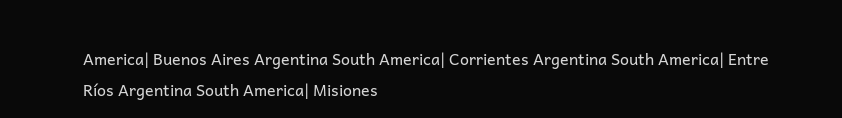America| Buenos Aires Argentina South America| Corrientes Argentina South America| Entre Ríos Argentina South America| Misiones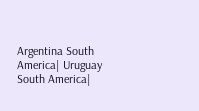Argentina South America| Uruguay South America|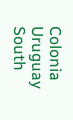Colonia Uruguay South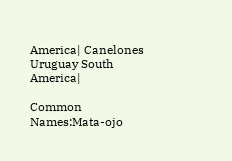America| Canelones Uruguay South America|

Common Names:Mata-ojo